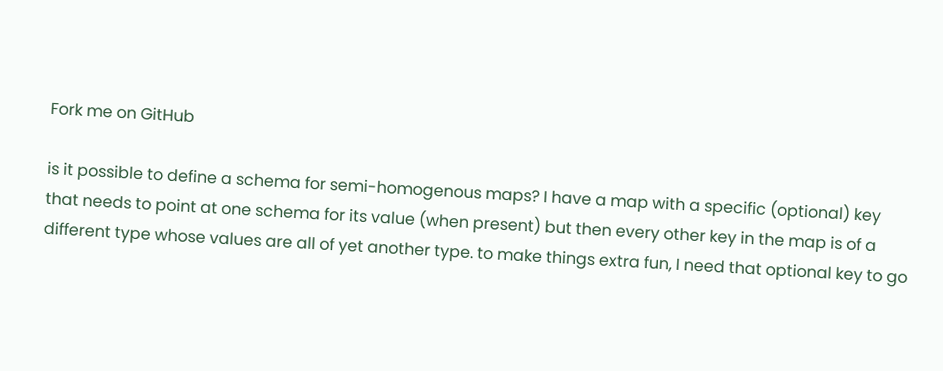Fork me on GitHub

is it possible to define a schema for semi-homogenous maps? I have a map with a specific (optional) key that needs to point at one schema for its value (when present) but then every other key in the map is of a different type whose values are all of yet another type. to make things extra fun, I need that optional key to go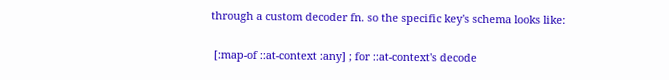through a custom decoder fn. so the specific key's schema looks like:

 [:map-of ::at-context :any] ; for ::at-context's decode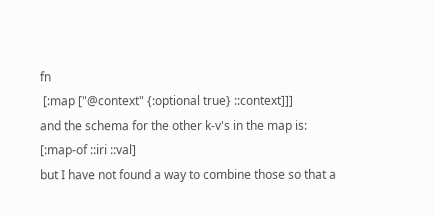fn
 [:map ["@context" {:optional true} ::context]]]
and the schema for the other k-v's in the map is:
[:map-of ::iri ::val]
but I have not found a way to combine those so that a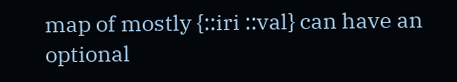map of mostly {::iri ::val} can have an optional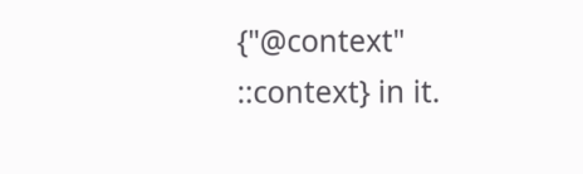{"@context" ::context} in it.